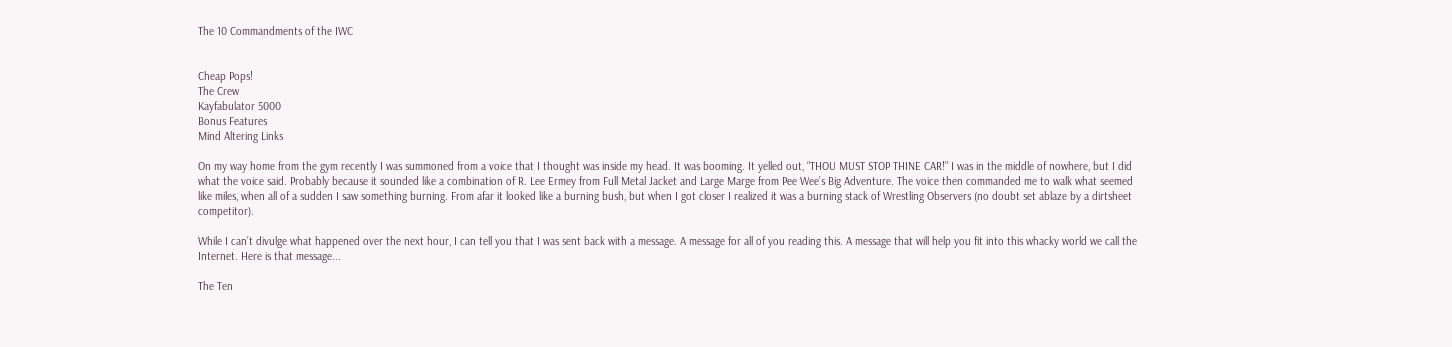The 10 Commandments of the IWC


Cheap Pops!
The Crew
Kayfabulator 5000
Bonus Features
Mind Altering Links

On my way home from the gym recently I was summoned from a voice that I thought was inside my head. It was booming. It yelled out, “THOU MUST STOP THINE CAR!” I was in the middle of nowhere, but I did what the voice said. Probably because it sounded like a combination of R. Lee Ermey from Full Metal Jacket and Large Marge from Pee Wee’s Big Adventure. The voice then commanded me to walk what seemed like miles, when all of a sudden I saw something burning. From afar it looked like a burning bush, but when I got closer I realized it was a burning stack of Wrestling Observers (no doubt set ablaze by a dirtsheet competitor).

While I can’t divulge what happened over the next hour, I can tell you that I was sent back with a message. A message for all of you reading this. A message that will help you fit into this whacky world we call the Internet. Here is that message...

The Ten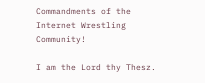Commandments of the Internet Wrestling Community!

I am the Lord thy Thesz.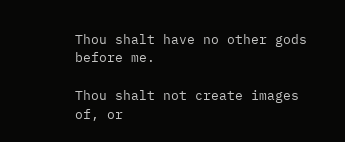Thou shalt have no other gods before me.

Thou shalt not create images of, or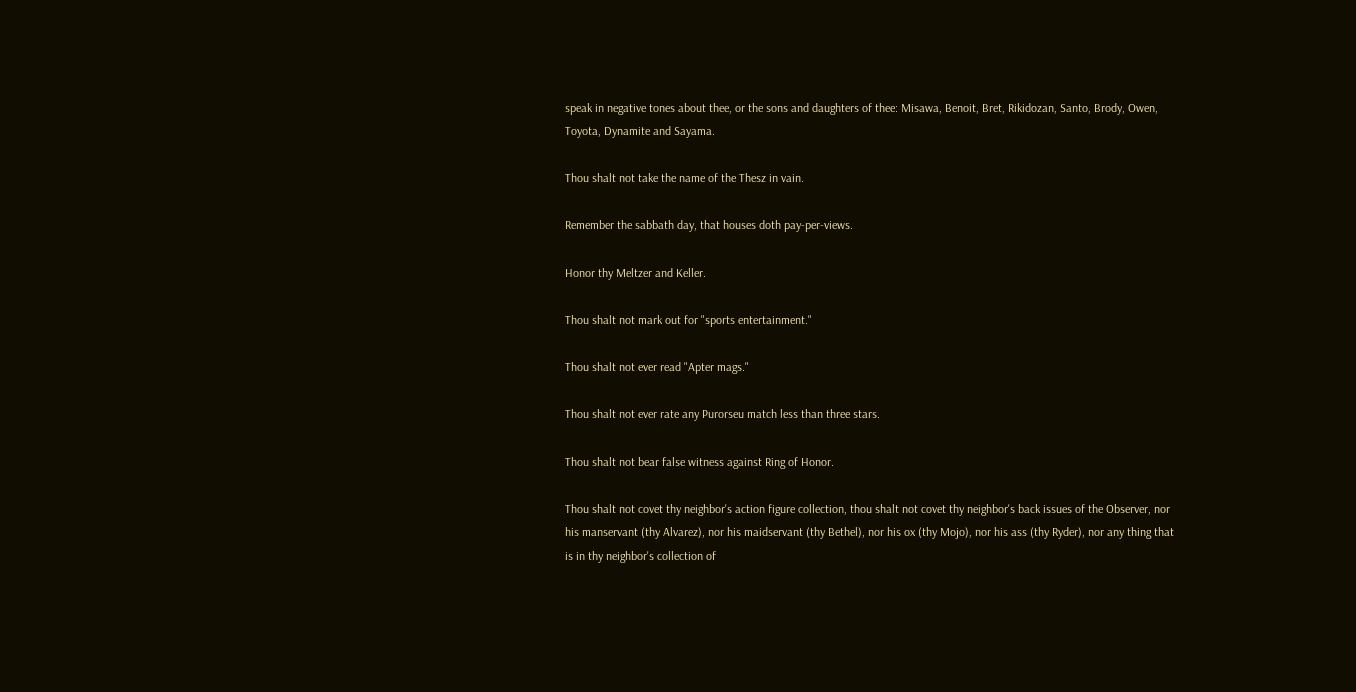speak in negative tones about thee, or the sons and daughters of thee: Misawa, Benoit, Bret, Rikidozan, Santo, Brody, Owen, Toyota, Dynamite and Sayama.

Thou shalt not take the name of the Thesz in vain.

Remember the sabbath day, that houses doth pay-per-views.

Honor thy Meltzer and Keller.

Thou shalt not mark out for "sports entertainment."

Thou shalt not ever read "Apter mags."

Thou shalt not ever rate any Purorseu match less than three stars.

Thou shalt not bear false witness against Ring of Honor.

Thou shalt not covet thy neighbor's action figure collection, thou shalt not covet thy neighbor's back issues of the Observer, nor his manservant (thy Alvarez), nor his maidservant (thy Bethel), nor his ox (thy Mojo), nor his ass (thy Ryder), nor any thing that is in thy neighbor's collection of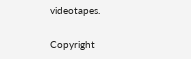videotapes.

Copyright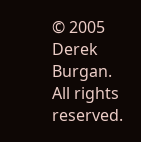© 2005 Derek Burgan. All rights reserved.